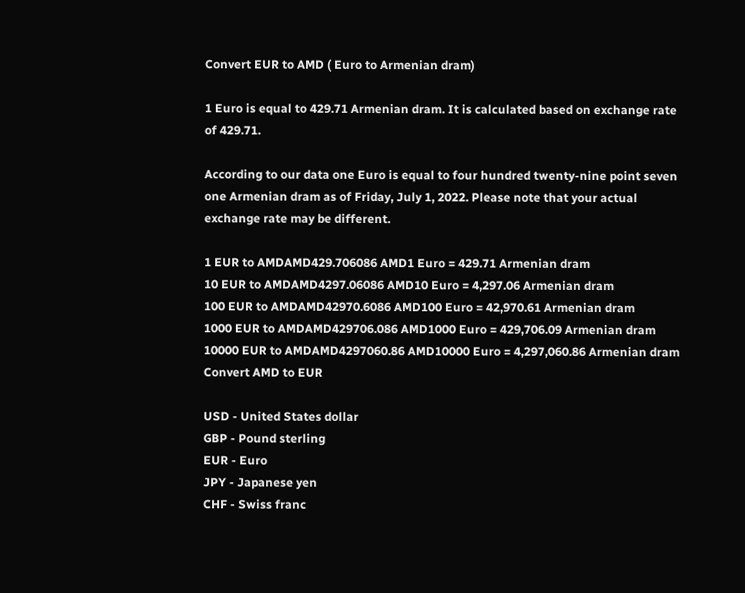Convert EUR to AMD ( Euro to Armenian dram)

1 Euro is equal to 429.71 Armenian dram. It is calculated based on exchange rate of 429.71.

According to our data one Euro is equal to four hundred twenty-nine point seven one Armenian dram as of Friday, July 1, 2022. Please note that your actual exchange rate may be different.

1 EUR to AMDAMD429.706086 AMD1 Euro = 429.71 Armenian dram
10 EUR to AMDAMD4297.06086 AMD10 Euro = 4,297.06 Armenian dram
100 EUR to AMDAMD42970.6086 AMD100 Euro = 42,970.61 Armenian dram
1000 EUR to AMDAMD429706.086 AMD1000 Euro = 429,706.09 Armenian dram
10000 EUR to AMDAMD4297060.86 AMD10000 Euro = 4,297,060.86 Armenian dram
Convert AMD to EUR

USD - United States dollar
GBP - Pound sterling
EUR - Euro
JPY - Japanese yen
CHF - Swiss franc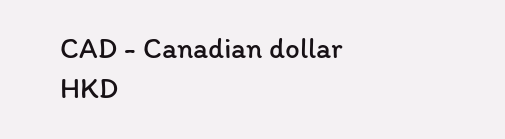CAD - Canadian dollar
HKD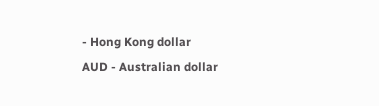- Hong Kong dollar
AUD - Australian dollar